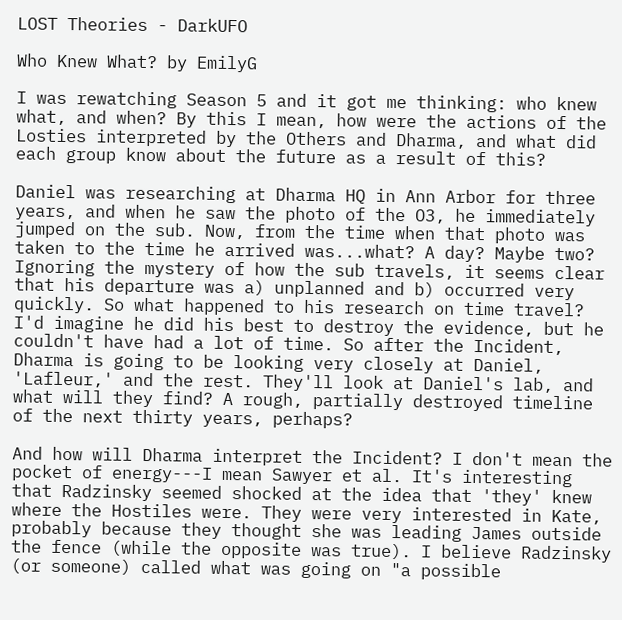LOST Theories - DarkUFO

Who Knew What? by EmilyG

I was rewatching Season 5 and it got me thinking: who knew what, and when? By this I mean, how were the actions of the Losties interpreted by the Others and Dharma, and what did each group know about the future as a result of this?

Daniel was researching at Dharma HQ in Ann Arbor for three years, and when he saw the photo of the O3, he immediately jumped on the sub. Now, from the time when that photo was taken to the time he arrived was...what? A day? Maybe two? Ignoring the mystery of how the sub travels, it seems clear that his departure was a) unplanned and b) occurred very quickly. So what happened to his research on time travel? I'd imagine he did his best to destroy the evidence, but he couldn't have had a lot of time. So after the Incident, Dharma is going to be looking very closely at Daniel, 'Lafleur,' and the rest. They'll look at Daniel's lab, and what will they find? A rough, partially destroyed timeline of the next thirty years, perhaps?

And how will Dharma interpret the Incident? I don't mean the pocket of energy---I mean Sawyer et al. It's interesting that Radzinsky seemed shocked at the idea that 'they' knew where the Hostiles were. They were very interested in Kate, probably because they thought she was leading James outside the fence (while the opposite was true). I believe Radzinsky (or someone) called what was going on "a possible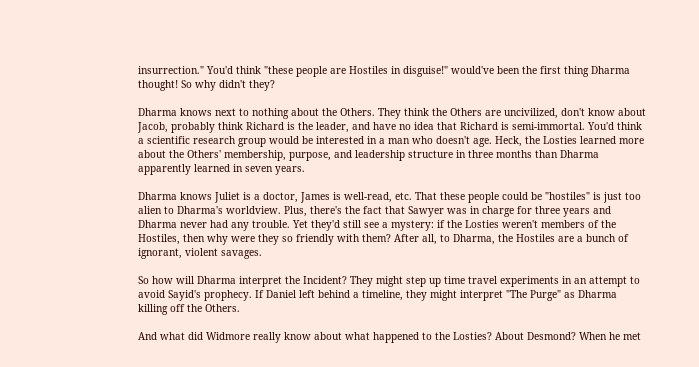insurrection." You'd think "these people are Hostiles in disguise!" would've been the first thing Dharma thought! So why didn't they?

Dharma knows next to nothing about the Others. They think the Others are uncivilized, don't know about Jacob, probably think Richard is the leader, and have no idea that Richard is semi-immortal. You'd think a scientific research group would be interested in a man who doesn't age. Heck, the Losties learned more about the Others' membership, purpose, and leadership structure in three months than Dharma apparently learned in seven years.

Dharma knows Juliet is a doctor, James is well-read, etc. That these people could be "hostiles" is just too alien to Dharma's worldview. Plus, there's the fact that Sawyer was in charge for three years and Dharma never had any trouble. Yet they'd still see a mystery: if the Losties weren't members of the Hostiles, then why were they so friendly with them? After all, to Dharma, the Hostiles are a bunch of ignorant, violent savages.

So how will Dharma interpret the Incident? They might step up time travel experiments in an attempt to avoid Sayid's prophecy. If Daniel left behind a timeline, they might interpret "The Purge" as Dharma killing off the Others.

And what did Widmore really know about what happened to the Losties? About Desmond? When he met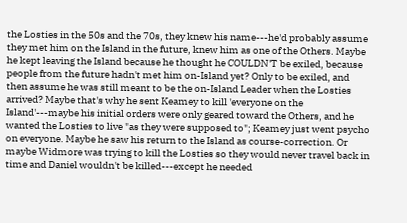the Losties in the 50s and the 70s, they knew his name---he'd probably assume they met him on the Island in the future, knew him as one of the Others. Maybe he kept leaving the Island because he thought he COULDN'T be exiled, because people from the future hadn't met him on-Island yet? Only to be exiled, and then assume he was still meant to be the on-Island Leader when the Losties arrived? Maybe that's why he sent Keamey to kill 'everyone on the Island'---maybe his initial orders were only geared toward the Others, and he wanted the Losties to live "as they were supposed to"; Keamey just went psycho on everyone. Maybe he saw his return to the Island as course-correction. Or maybe Widmore was trying to kill the Losties so they would never travel back in time and Daniel wouldn't be killed---except he needed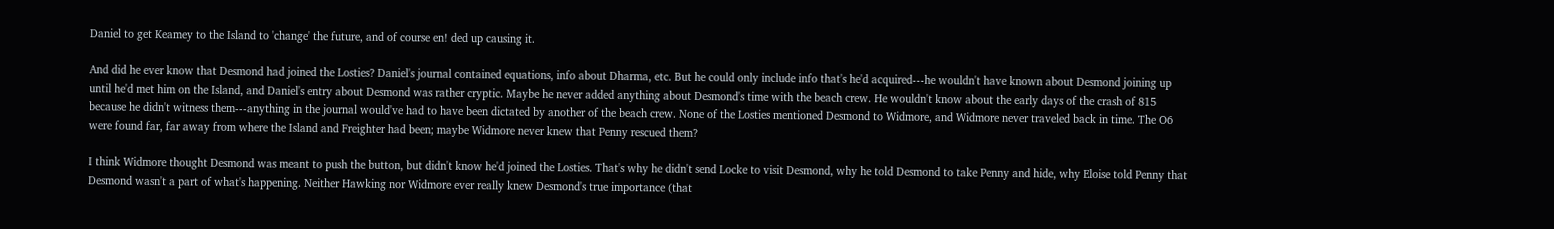Daniel to get Keamey to the Island to 'change' the future, and of course en! ded up causing it.

And did he ever know that Desmond had joined the Losties? Daniel's journal contained equations, info about Dharma, etc. But he could only include info that's he'd acquired---he wouldn't have known about Desmond joining up until he'd met him on the Island, and Daniel's entry about Desmond was rather cryptic. Maybe he never added anything about Desmond's time with the beach crew. He wouldn't know about the early days of the crash of 815 because he didn't witness them---anything in the journal would've had to have been dictated by another of the beach crew. None of the Losties mentioned Desmond to Widmore, and Widmore never traveled back in time. The O6 were found far, far away from where the Island and Freighter had been; maybe Widmore never knew that Penny rescued them?

I think Widmore thought Desmond was meant to push the button, but didn't know he'd joined the Losties. That's why he didn't send Locke to visit Desmond, why he told Desmond to take Penny and hide, why Eloise told Penny that Desmond wasn't a part of what's happening. Neither Hawking nor Widmore ever really knew Desmond's true importance (that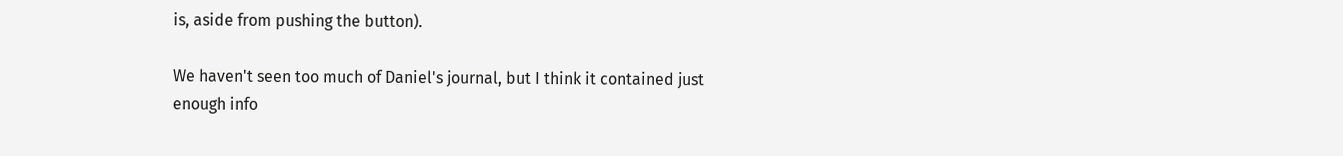is, aside from pushing the button).

We haven't seen too much of Daniel's journal, but I think it contained just enough info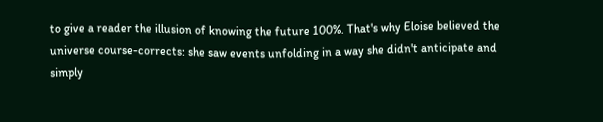to give a reader the illusion of knowing the future 100%. That's why Eloise believed the universe course-corrects: she saw events unfolding in a way she didn't anticipate and simply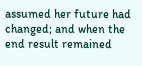assumed her future had changed; and when the end result remained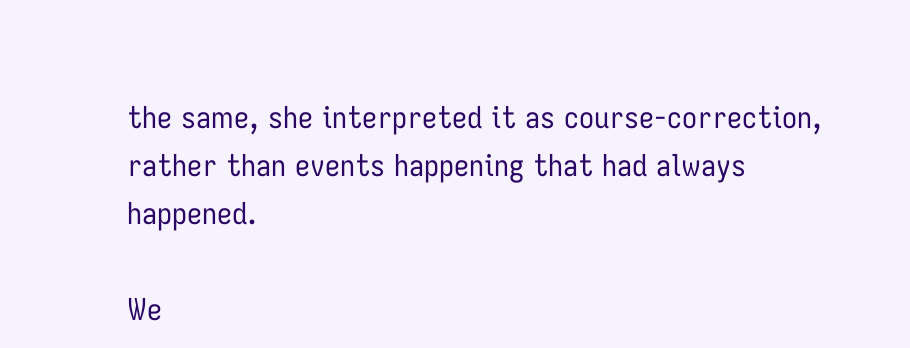the same, she interpreted it as course-correction, rather than events happening that had always happened.

We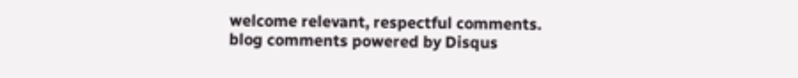welcome relevant, respectful comments.
blog comments powered by Disqus